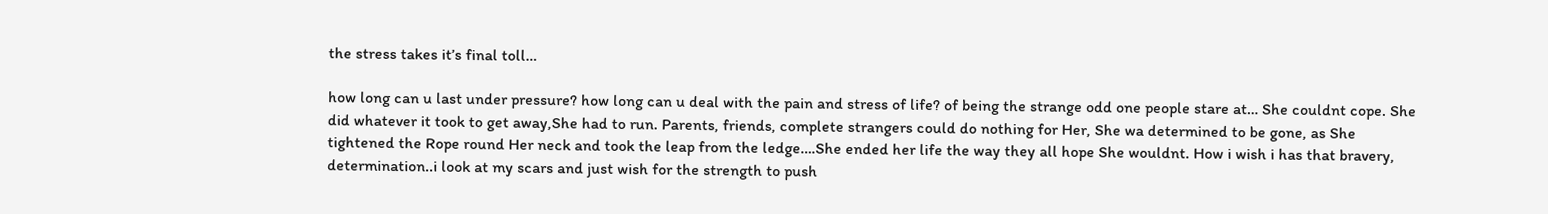the stress takes it’s final toll…

how long can u last under pressure? how long can u deal with the pain and stress of life? of being the strange odd one people stare at… She couldnt cope. She did whatever it took to get away,She had to run. Parents, friends, complete strangers could do nothing for Her, She wa determined to be gone, as She tightened the Rope round Her neck and took the leap from the ledge….She ended her life the way they all hope She wouldnt. How i wish i has that bravery, determination..i look at my scars and just wish for the strength to push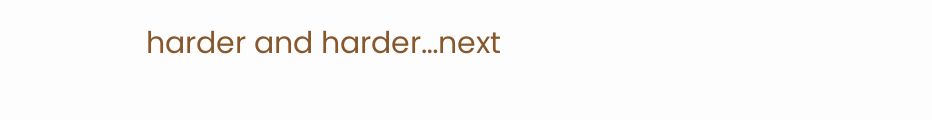harder and harder…next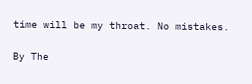time will be my throat. No mistakes.

By The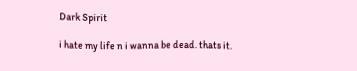Dark Spirit

i hate my life n i wanna be dead. thats it.